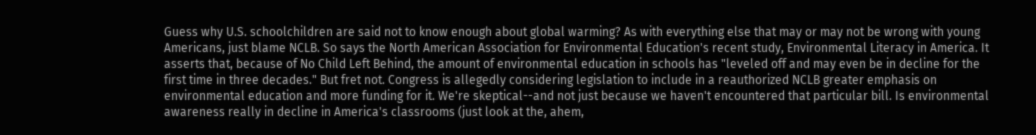Guess why U.S. schoolchildren are said not to know enough about global warming? As with everything else that may or may not be wrong with young Americans, just blame NCLB. So says the North American Association for Environmental Education's recent study, Environmental Literacy in America. It asserts that, because of No Child Left Behind, the amount of environmental education in schools has "leveled off and may even be in decline for the first time in three decades." But fret not. Congress is allegedly considering legislation to include in a reauthorized NCLB greater emphasis on environmental education and more funding for it. We're skeptical--and not just because we haven't encountered that particular bill. Is environmental awareness really in decline in America's classrooms (just look at the, ahem,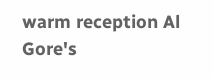warm reception Al Gore's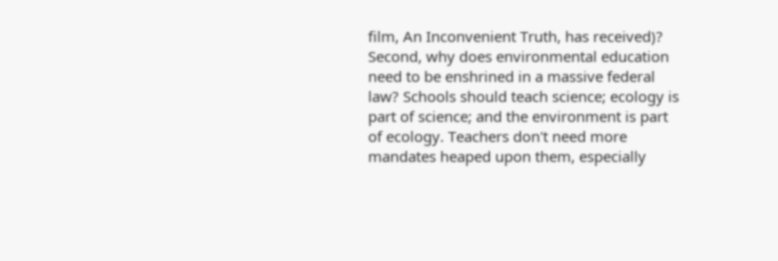film, An Inconvenient Truth, has received)? Second, why does environmental education need to be enshrined in a massive federal law? Schools should teach science; ecology is part of science; and the environment is part of ecology. Teachers don't need more mandates heaped upon them, especially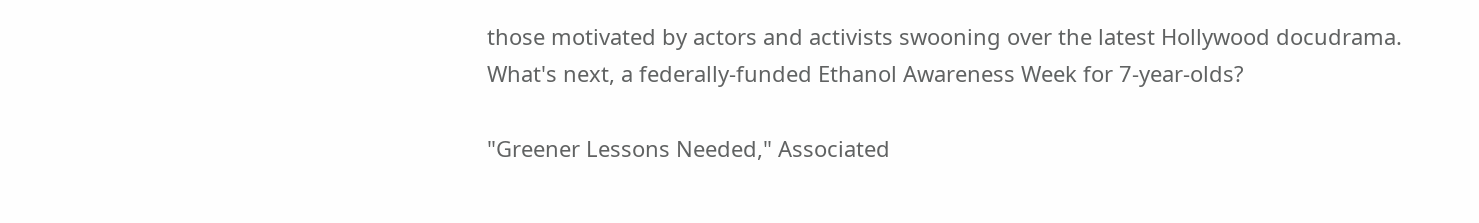those motivated by actors and activists swooning over the latest Hollywood docudrama. What's next, a federally-funded Ethanol Awareness Week for 7-year-olds?

"Greener Lessons Needed," Associated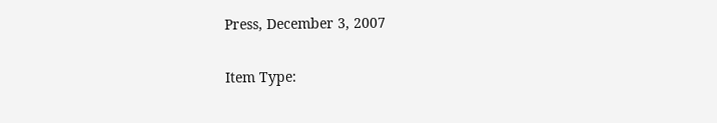Press, December 3, 2007

Item Type: